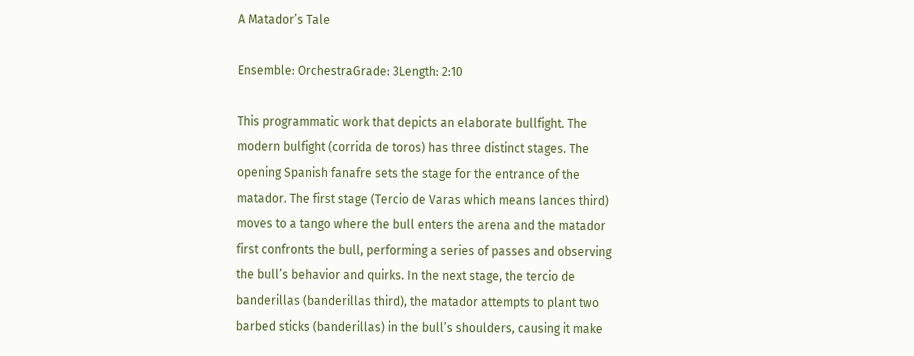A Matador’s Tale

Ensemble: OrchestraGrade: 3Length: 2:10

This programmatic work that depicts an elaborate bullfight. The modern bulfight (corrida de toros) has three distinct stages. The opening Spanish fanafre sets the stage for the entrance of the matador. The first stage (Tercio de Varas which means lances third) moves to a tango where the bull enters the arena and the matador first confronts the bull, performing a series of passes and observing the bull’s behavior and quirks. In the next stage, the tercio de banderillas (banderillas third), the matador attempts to plant two barbed sticks (banderillas) in the bull’s shoulders, causing it make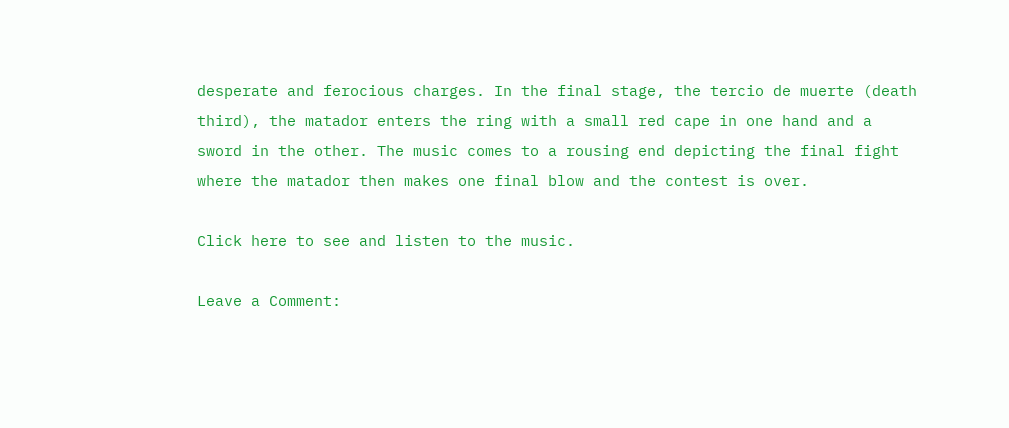desperate and ferocious charges. In the final stage, the tercio de muerte (death third), the matador enters the ring with a small red cape in one hand and a sword in the other. The music comes to a rousing end depicting the final fight where the matador then makes one final blow and the contest is over.

Click here to see and listen to the music.

Leave a Comment: